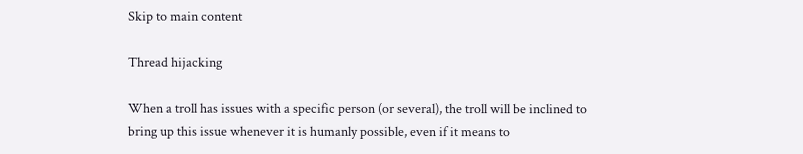Skip to main content

Thread hijacking

When a troll has issues with a specific person (or several), the troll will be inclined to bring up this issue whenever it is humanly possible, even if it means to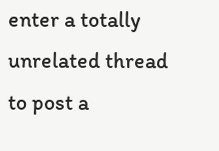enter a totally unrelated thread to post a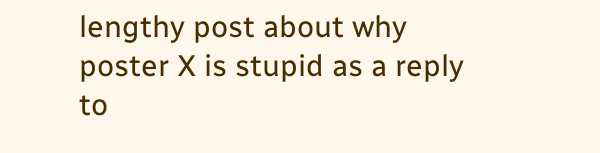lengthy post about why poster X is stupid as a reply to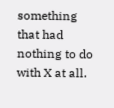something that had nothing to do with X at all.